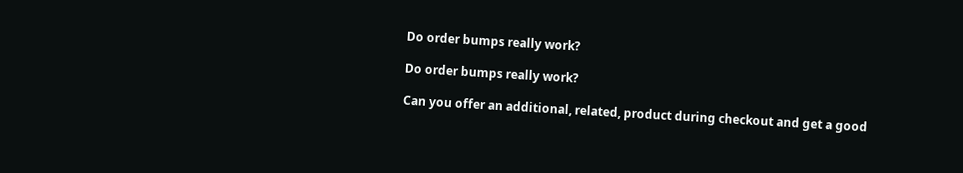Do order bumps really work?

Do order bumps really work?

Can you offer an additional, related, product during checkout and get a good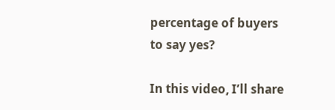percentage of buyers to say yes?

In this video, I’ll share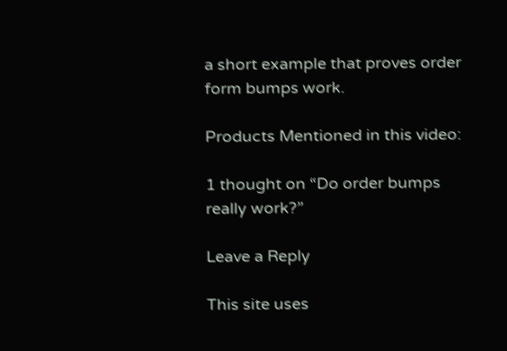a short example that proves order form bumps work.

Products Mentioned in this video:

1 thought on “Do order bumps really work?”

Leave a Reply

This site uses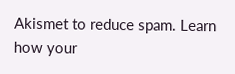Akismet to reduce spam. Learn how your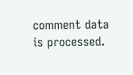comment data is processed.